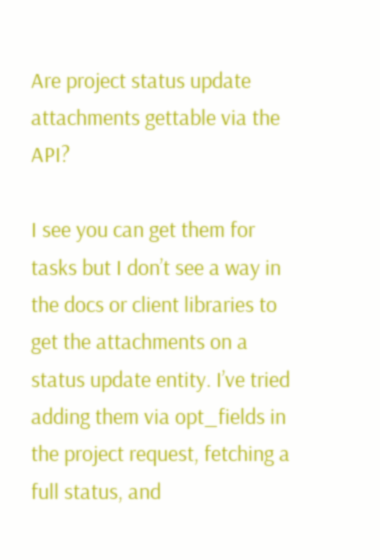Are project status update attachments gettable via the API?

I see you can get them for tasks but I don’t see a way in the docs or client libraries to get the attachments on a status update entity. I’ve tried adding them via opt_fields in the project request, fetching a full status, and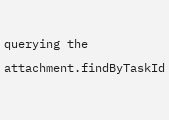querying the attachment.findByTaskId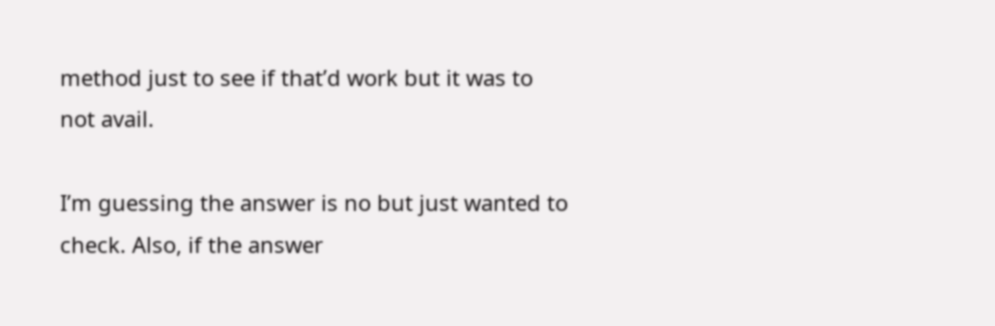method just to see if that’d work but it was to not avail.

I’m guessing the answer is no but just wanted to check. Also, if the answer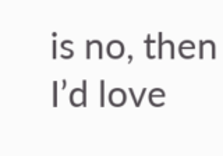is no, then I’d love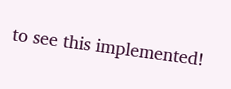to see this implemented!